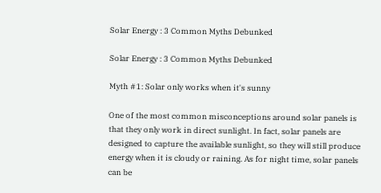Solar Energy : 3 Common Myths Debunked

Solar Energy : 3 Common Myths Debunked

Myth #1: Solar only works when it's sunny

One of the most common misconceptions around solar panels is that they only work in direct sunlight. In fact, solar panels are designed to capture the available sunlight, so they will still produce energy when it is cloudy or raining. As for night time, solar panels can be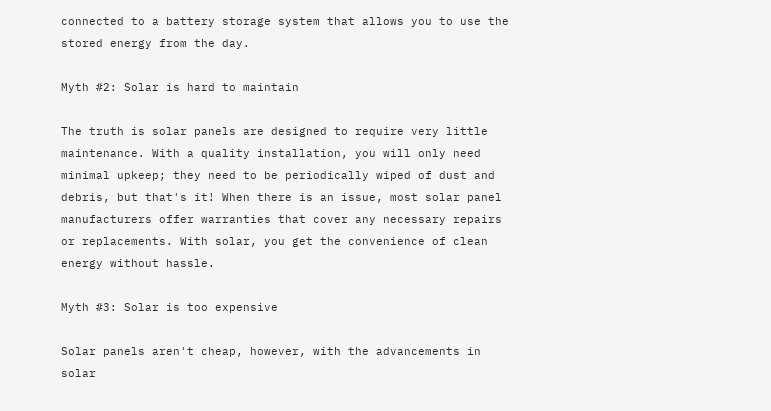connected to a battery storage system that allows you to use the stored energy from the day.

Myth #2: Solar is hard to maintain

The truth is solar panels are designed to require very little maintenance. With a quality installation, you will only need minimal upkeep; they need to be periodically wiped of dust and debris, but that's it! When there is an issue, most solar panel manufacturers offer warranties that cover any necessary repairs or replacements. With solar, you get the convenience of clean energy without hassle.

Myth #3: Solar is too expensive

Solar panels aren't cheap, however, with the advancements in solar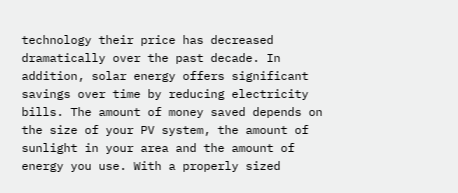technology their price has decreased dramatically over the past decade. In addition, solar energy offers significant savings over time by reducing electricity bills. The amount of money saved depends on the size of your PV system, the amount of sunlight in your area and the amount of energy you use. With a properly sized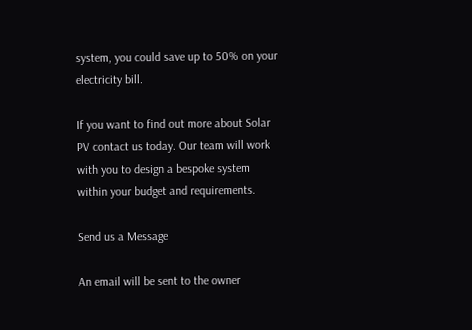system, you could save up to 50% on your electricity bill.

If you want to find out more about Solar PV contact us today. Our team will work with you to design a bespoke system within your budget and requirements.

Send us a Message

An email will be sent to the owner